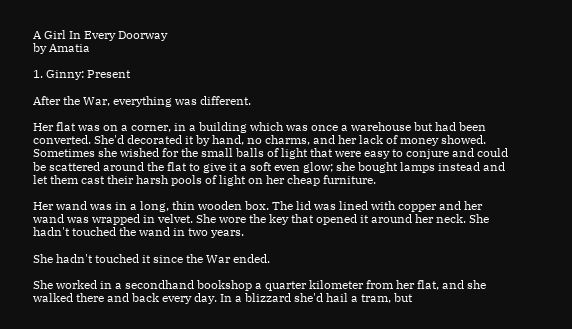A Girl In Every Doorway
by Amatia

1. Ginny: Present

After the War, everything was different.

Her flat was on a corner, in a building which was once a warehouse but had been converted. She'd decorated it by hand, no charms, and her lack of money showed. Sometimes she wished for the small balls of light that were easy to conjure and could be scattered around the flat to give it a soft even glow; she bought lamps instead and let them cast their harsh pools of light on her cheap furniture.

Her wand was in a long, thin wooden box. The lid was lined with copper and her wand was wrapped in velvet. She wore the key that opened it around her neck. She hadn't touched the wand in two years.

She hadn't touched it since the War ended.

She worked in a secondhand bookshop a quarter kilometer from her flat, and she walked there and back every day. In a blizzard she'd hail a tram, but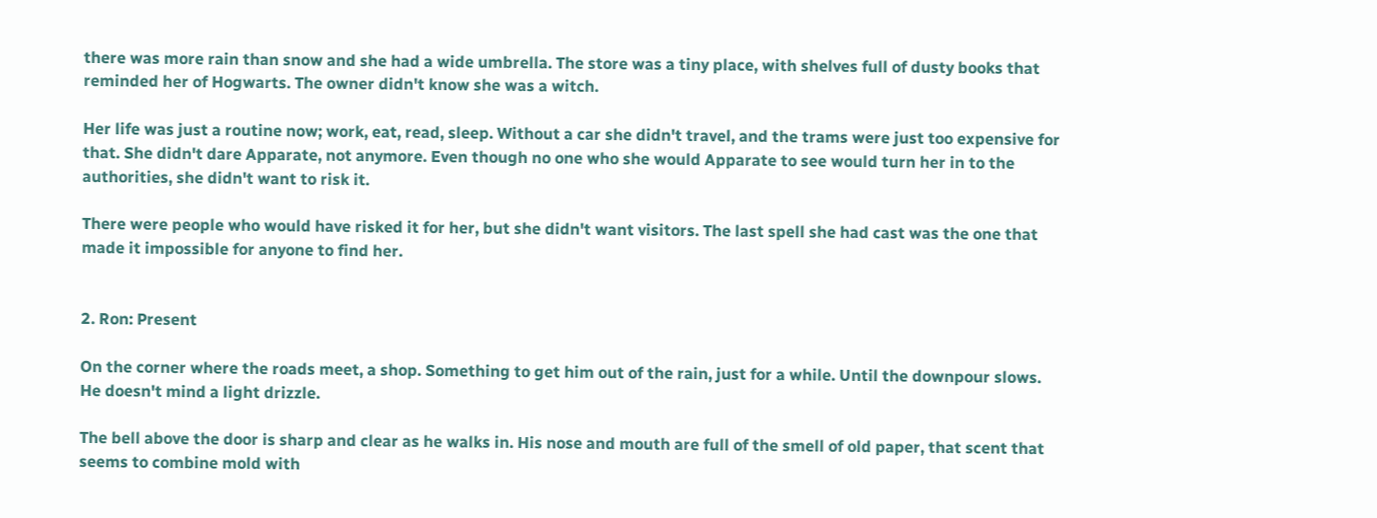there was more rain than snow and she had a wide umbrella. The store was a tiny place, with shelves full of dusty books that reminded her of Hogwarts. The owner didn't know she was a witch.

Her life was just a routine now; work, eat, read, sleep. Without a car she didn't travel, and the trams were just too expensive for that. She didn't dare Apparate, not anymore. Even though no one who she would Apparate to see would turn her in to the authorities, she didn't want to risk it.

There were people who would have risked it for her, but she didn't want visitors. The last spell she had cast was the one that made it impossible for anyone to find her.


2. Ron: Present

On the corner where the roads meet, a shop. Something to get him out of the rain, just for a while. Until the downpour slows. He doesn't mind a light drizzle.

The bell above the door is sharp and clear as he walks in. His nose and mouth are full of the smell of old paper, that scent that seems to combine mold with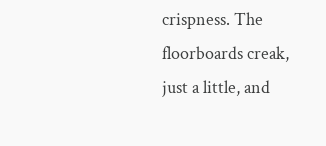crispness. The floorboards creak, just a little, and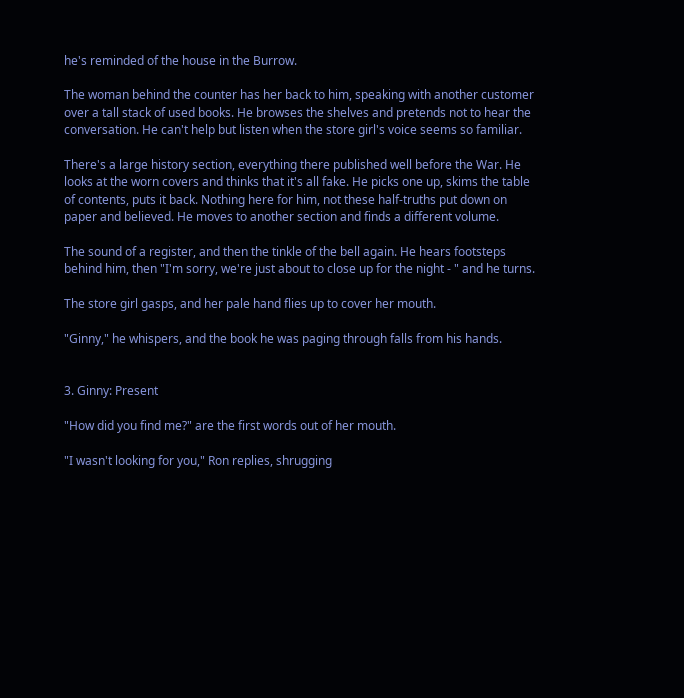he's reminded of the house in the Burrow.

The woman behind the counter has her back to him, speaking with another customer over a tall stack of used books. He browses the shelves and pretends not to hear the conversation. He can't help but listen when the store girl's voice seems so familiar.

There's a large history section, everything there published well before the War. He looks at the worn covers and thinks that it's all fake. He picks one up, skims the table of contents, puts it back. Nothing here for him, not these half-truths put down on paper and believed. He moves to another section and finds a different volume.

The sound of a register, and then the tinkle of the bell again. He hears footsteps behind him, then "I'm sorry, we're just about to close up for the night - " and he turns.

The store girl gasps, and her pale hand flies up to cover her mouth.

"Ginny," he whispers, and the book he was paging through falls from his hands.


3. Ginny: Present

"How did you find me?" are the first words out of her mouth.

"I wasn't looking for you," Ron replies, shrugging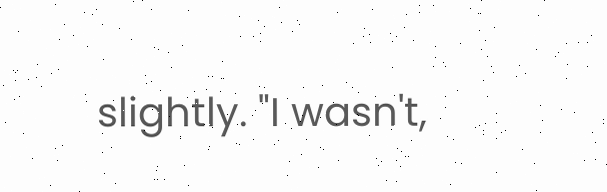slightly. "I wasn't,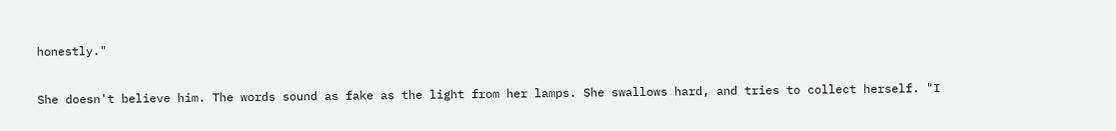honestly."

She doesn't believe him. The words sound as fake as the light from her lamps. She swallows hard, and tries to collect herself. "I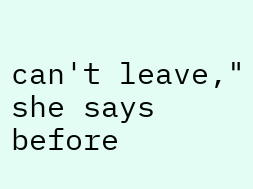can't leave," she says before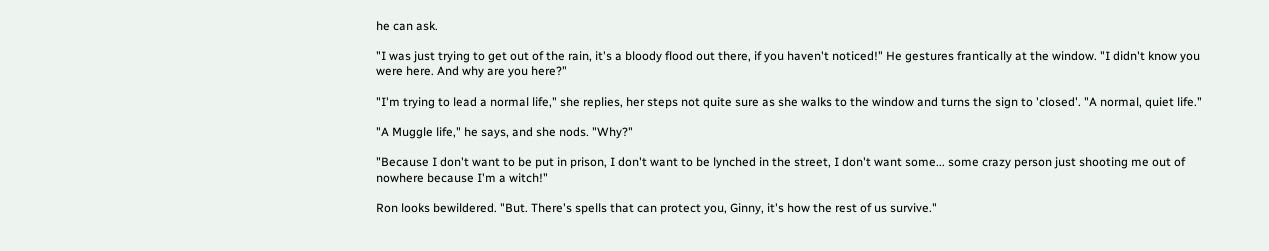he can ask.

"I was just trying to get out of the rain, it's a bloody flood out there, if you haven't noticed!" He gestures frantically at the window. "I didn't know you were here. And why are you here?"

"I'm trying to lead a normal life," she replies, her steps not quite sure as she walks to the window and turns the sign to 'closed'. "A normal, quiet life."

"A Muggle life," he says, and she nods. "Why?"

"Because I don't want to be put in prison, I don't want to be lynched in the street, I don't want some... some crazy person just shooting me out of nowhere because I'm a witch!"

Ron looks bewildered. "But. There's spells that can protect you, Ginny, it's how the rest of us survive."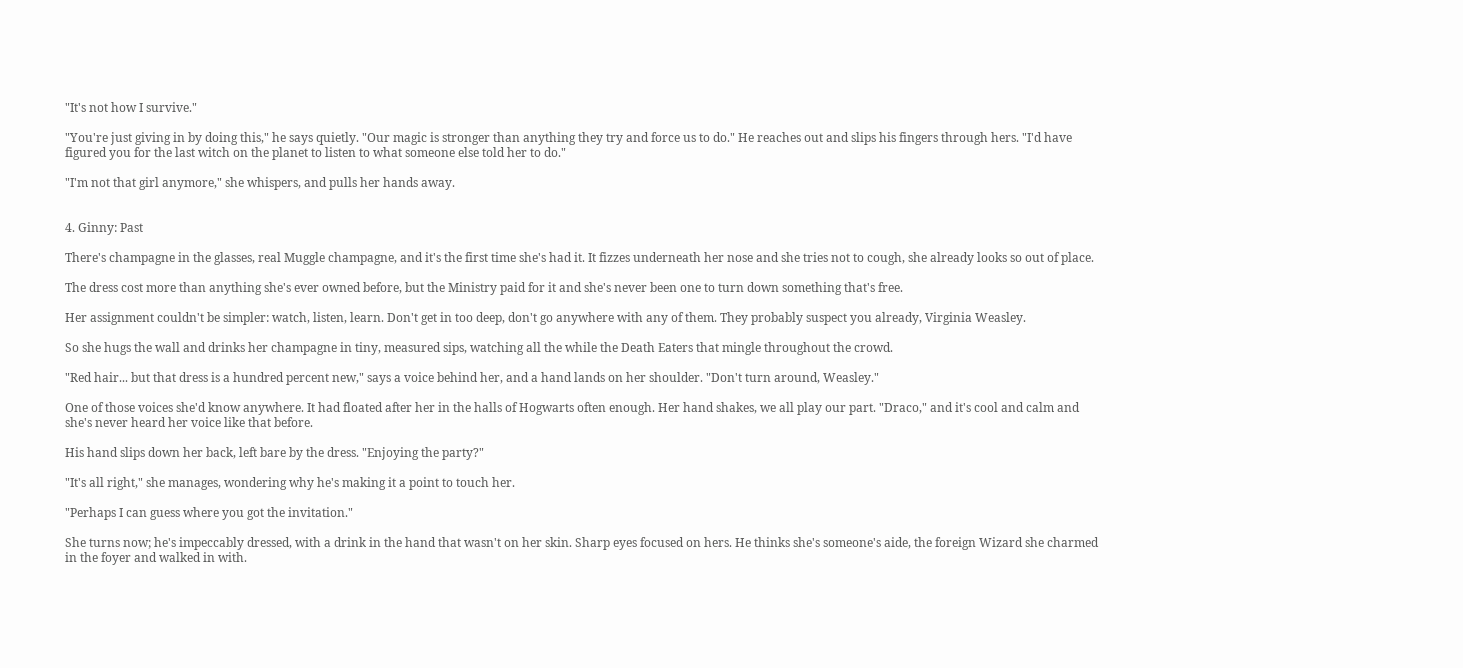"It's not how I survive."

"You're just giving in by doing this," he says quietly. "Our magic is stronger than anything they try and force us to do." He reaches out and slips his fingers through hers. "I'd have figured you for the last witch on the planet to listen to what someone else told her to do."

"I'm not that girl anymore," she whispers, and pulls her hands away.


4. Ginny: Past

There's champagne in the glasses, real Muggle champagne, and it's the first time she's had it. It fizzes underneath her nose and she tries not to cough, she already looks so out of place.

The dress cost more than anything she's ever owned before, but the Ministry paid for it and she's never been one to turn down something that's free.

Her assignment couldn't be simpler: watch, listen, learn. Don't get in too deep, don't go anywhere with any of them. They probably suspect you already, Virginia Weasley.

So she hugs the wall and drinks her champagne in tiny, measured sips, watching all the while the Death Eaters that mingle throughout the crowd.

"Red hair... but that dress is a hundred percent new," says a voice behind her, and a hand lands on her shoulder. "Don't turn around, Weasley."

One of those voices she'd know anywhere. It had floated after her in the halls of Hogwarts often enough. Her hand shakes, we all play our part. "Draco," and it's cool and calm and she's never heard her voice like that before.

His hand slips down her back, left bare by the dress. "Enjoying the party?"

"It's all right," she manages, wondering why he's making it a point to touch her.

"Perhaps I can guess where you got the invitation."

She turns now; he's impeccably dressed, with a drink in the hand that wasn't on her skin. Sharp eyes focused on hers. He thinks she's someone's aide, the foreign Wizard she charmed in the foyer and walked in with.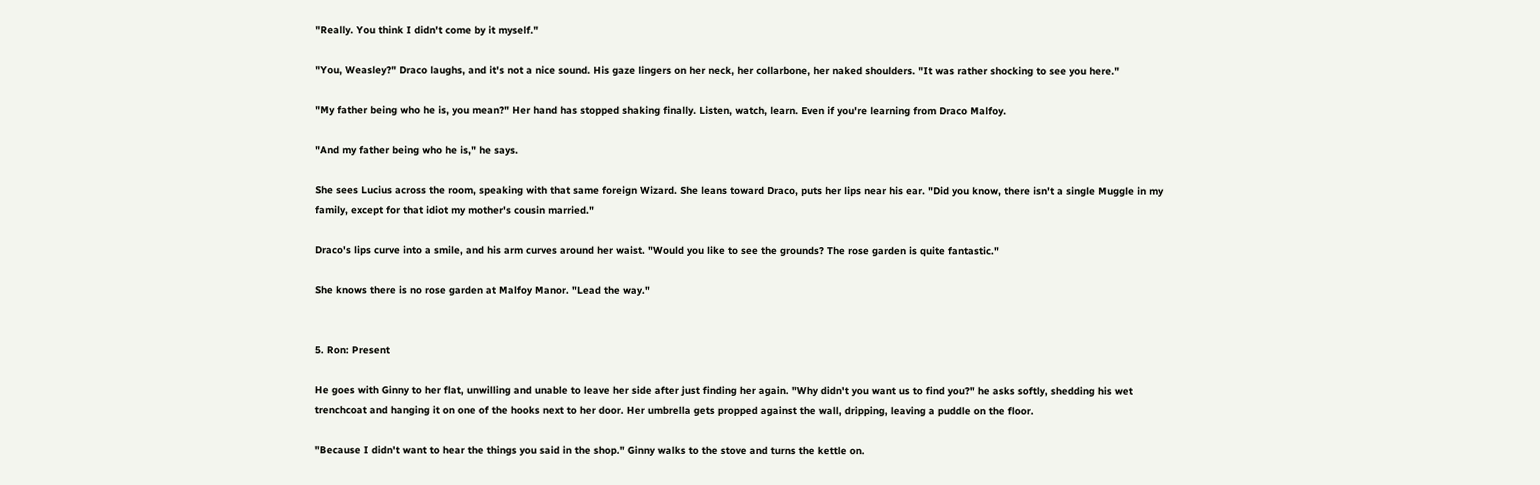"Really. You think I didn't come by it myself."

"You, Weasley?" Draco laughs, and it's not a nice sound. His gaze lingers on her neck, her collarbone, her naked shoulders. "It was rather shocking to see you here."

"My father being who he is, you mean?" Her hand has stopped shaking finally. Listen, watch, learn. Even if you're learning from Draco Malfoy.

"And my father being who he is," he says.

She sees Lucius across the room, speaking with that same foreign Wizard. She leans toward Draco, puts her lips near his ear. "Did you know, there isn't a single Muggle in my family, except for that idiot my mother's cousin married."

Draco's lips curve into a smile, and his arm curves around her waist. "Would you like to see the grounds? The rose garden is quite fantastic."

She knows there is no rose garden at Malfoy Manor. "Lead the way."


5. Ron: Present

He goes with Ginny to her flat, unwilling and unable to leave her side after just finding her again. "Why didn't you want us to find you?" he asks softly, shedding his wet trenchcoat and hanging it on one of the hooks next to her door. Her umbrella gets propped against the wall, dripping, leaving a puddle on the floor.

"Because I didn't want to hear the things you said in the shop." Ginny walks to the stove and turns the kettle on.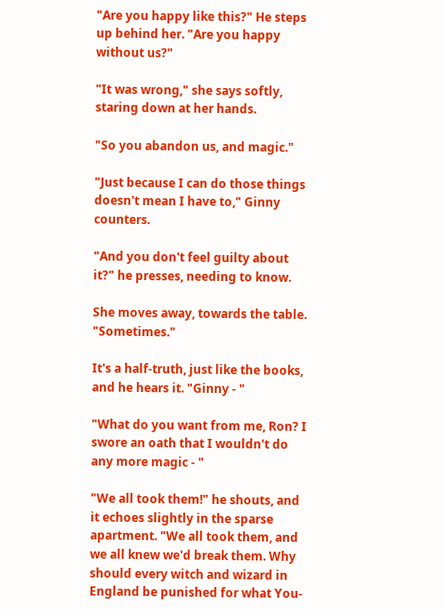"Are you happy like this?" He steps up behind her. "Are you happy without us?"

"It was wrong," she says softly, staring down at her hands.

"So you abandon us, and magic."

"Just because I can do those things doesn't mean I have to," Ginny counters.

"And you don't feel guilty about it?" he presses, needing to know.

She moves away, towards the table. "Sometimes."

It's a half-truth, just like the books, and he hears it. "Ginny - "

"What do you want from me, Ron? I swore an oath that I wouldn't do any more magic - "

"We all took them!" he shouts, and it echoes slightly in the sparse apartment. "We all took them, and we all knew we'd break them. Why should every witch and wizard in England be punished for what You-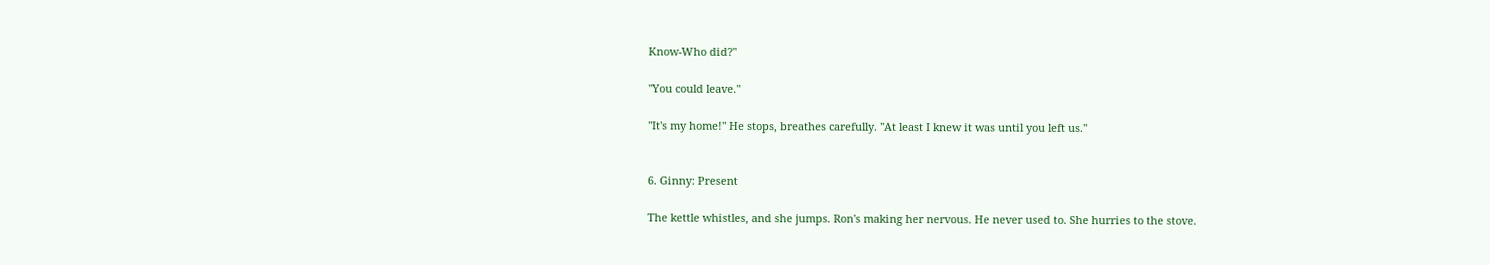Know-Who did?"

"You could leave."

"It's my home!" He stops, breathes carefully. "At least I knew it was until you left us."


6. Ginny: Present

The kettle whistles, and she jumps. Ron's making her nervous. He never used to. She hurries to the stove.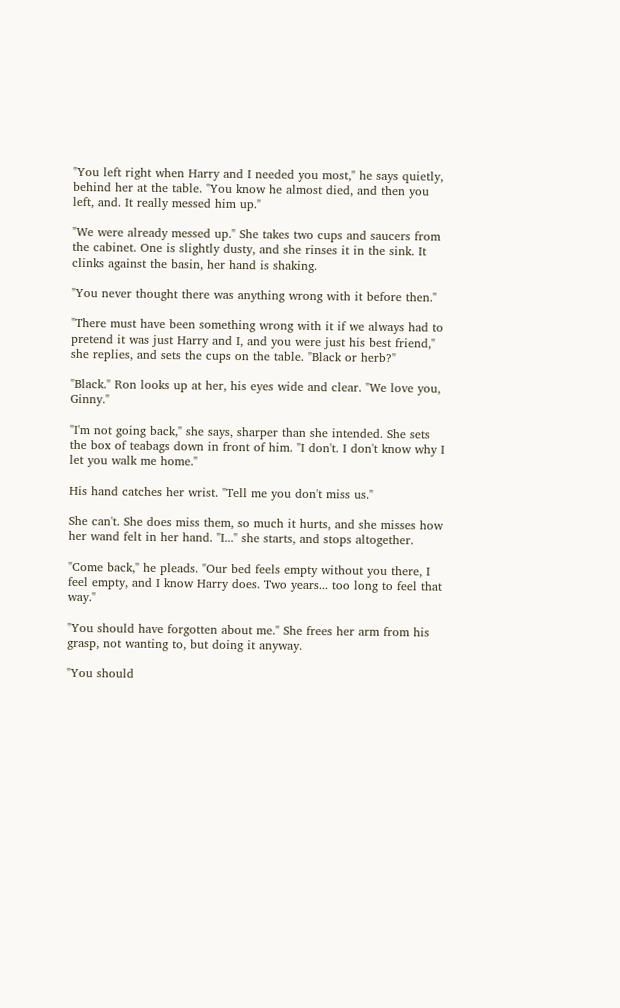"You left right when Harry and I needed you most," he says quietly, behind her at the table. "You know he almost died, and then you left, and. It really messed him up."

"We were already messed up." She takes two cups and saucers from the cabinet. One is slightly dusty, and she rinses it in the sink. It clinks against the basin, her hand is shaking.

"You never thought there was anything wrong with it before then."

"There must have been something wrong with it if we always had to pretend it was just Harry and I, and you were just his best friend," she replies, and sets the cups on the table. "Black or herb?"

"Black." Ron looks up at her, his eyes wide and clear. "We love you, Ginny."

"I'm not going back," she says, sharper than she intended. She sets the box of teabags down in front of him. "I don't. I don't know why I let you walk me home."

His hand catches her wrist. "Tell me you don't miss us."

She can't. She does miss them, so much it hurts, and she misses how her wand felt in her hand. "I..." she starts, and stops altogether.

"Come back," he pleads. "Our bed feels empty without you there, I feel empty, and I know Harry does. Two years... too long to feel that way."

"You should have forgotten about me." She frees her arm from his grasp, not wanting to, but doing it anyway.

"You should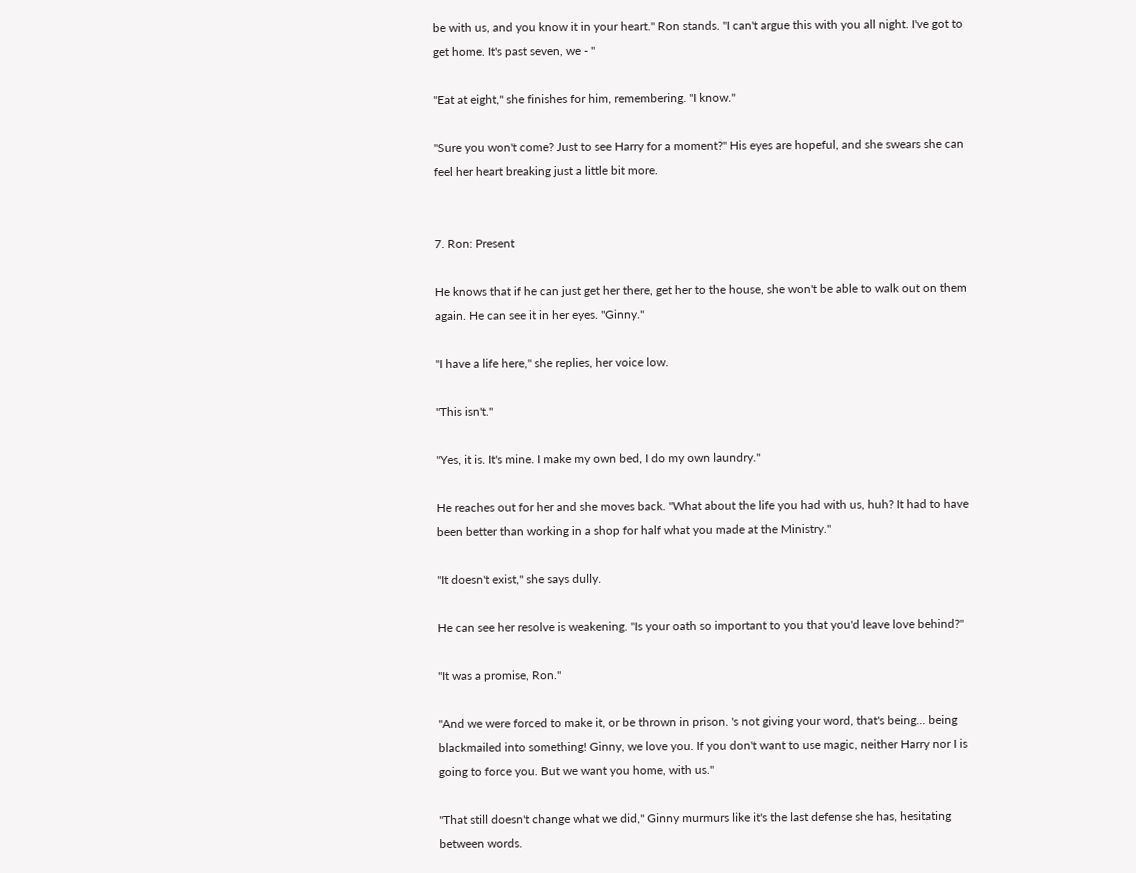be with us, and you know it in your heart." Ron stands. "I can't argue this with you all night. I've got to get home. It's past seven, we - "

"Eat at eight," she finishes for him, remembering. "I know."

"Sure you won't come? Just to see Harry for a moment?" His eyes are hopeful, and she swears she can feel her heart breaking just a little bit more.


7. Ron: Present

He knows that if he can just get her there, get her to the house, she won't be able to walk out on them again. He can see it in her eyes. "Ginny."

"I have a life here," she replies, her voice low.

"This isn't."

"Yes, it is. It's mine. I make my own bed, I do my own laundry."

He reaches out for her and she moves back. "What about the life you had with us, huh? It had to have been better than working in a shop for half what you made at the Ministry."

"It doesn't exist," she says dully.

He can see her resolve is weakening. "Is your oath so important to you that you'd leave love behind?"

"It was a promise, Ron."

"And we were forced to make it, or be thrown in prison. 's not giving your word, that's being... being blackmailed into something! Ginny, we love you. If you don't want to use magic, neither Harry nor I is going to force you. But we want you home, with us."

"That still doesn't change what we did," Ginny murmurs like it's the last defense she has, hesitating between words.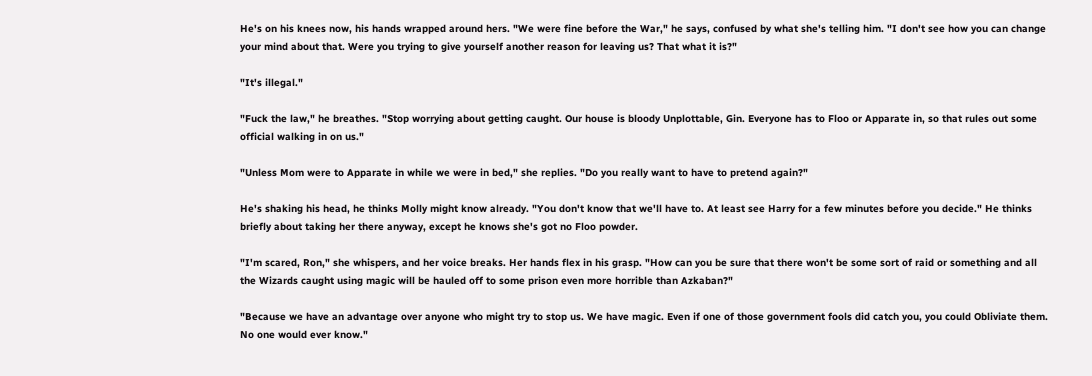He's on his knees now, his hands wrapped around hers. "We were fine before the War," he says, confused by what she's telling him. "I don't see how you can change your mind about that. Were you trying to give yourself another reason for leaving us? That what it is?"

"It's illegal."

"Fuck the law," he breathes. "Stop worrying about getting caught. Our house is bloody Unplottable, Gin. Everyone has to Floo or Apparate in, so that rules out some official walking in on us."

"Unless Mom were to Apparate in while we were in bed," she replies. "Do you really want to have to pretend again?"

He's shaking his head, he thinks Molly might know already. "You don't know that we'll have to. At least see Harry for a few minutes before you decide." He thinks briefly about taking her there anyway, except he knows she's got no Floo powder.

"I'm scared, Ron," she whispers, and her voice breaks. Her hands flex in his grasp. "How can you be sure that there won't be some sort of raid or something and all the Wizards caught using magic will be hauled off to some prison even more horrible than Azkaban?"

"Because we have an advantage over anyone who might try to stop us. We have magic. Even if one of those government fools did catch you, you could Obliviate them. No one would ever know."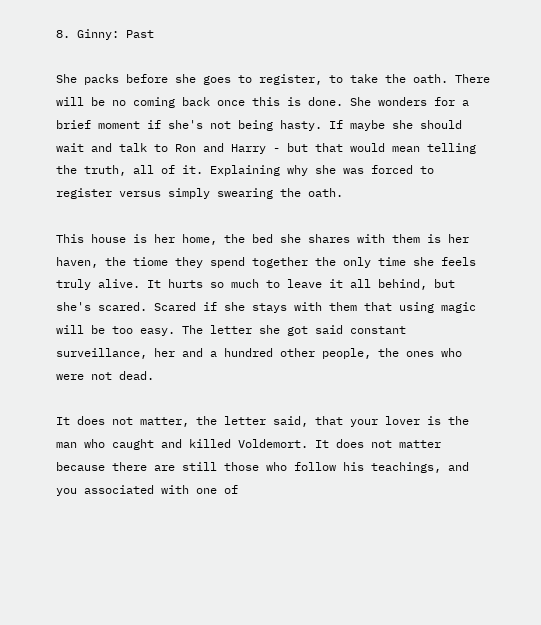8. Ginny: Past

She packs before she goes to register, to take the oath. There will be no coming back once this is done. She wonders for a brief moment if she's not being hasty. If maybe she should wait and talk to Ron and Harry - but that would mean telling the truth, all of it. Explaining why she was forced to register versus simply swearing the oath.

This house is her home, the bed she shares with them is her haven, the tiome they spend together the only time she feels truly alive. It hurts so much to leave it all behind, but she's scared. Scared if she stays with them that using magic will be too easy. The letter she got said constant surveillance, her and a hundred other people, the ones who were not dead.

It does not matter, the letter said, that your lover is the man who caught and killed Voldemort. It does not matter because there are still those who follow his teachings, and you associated with one of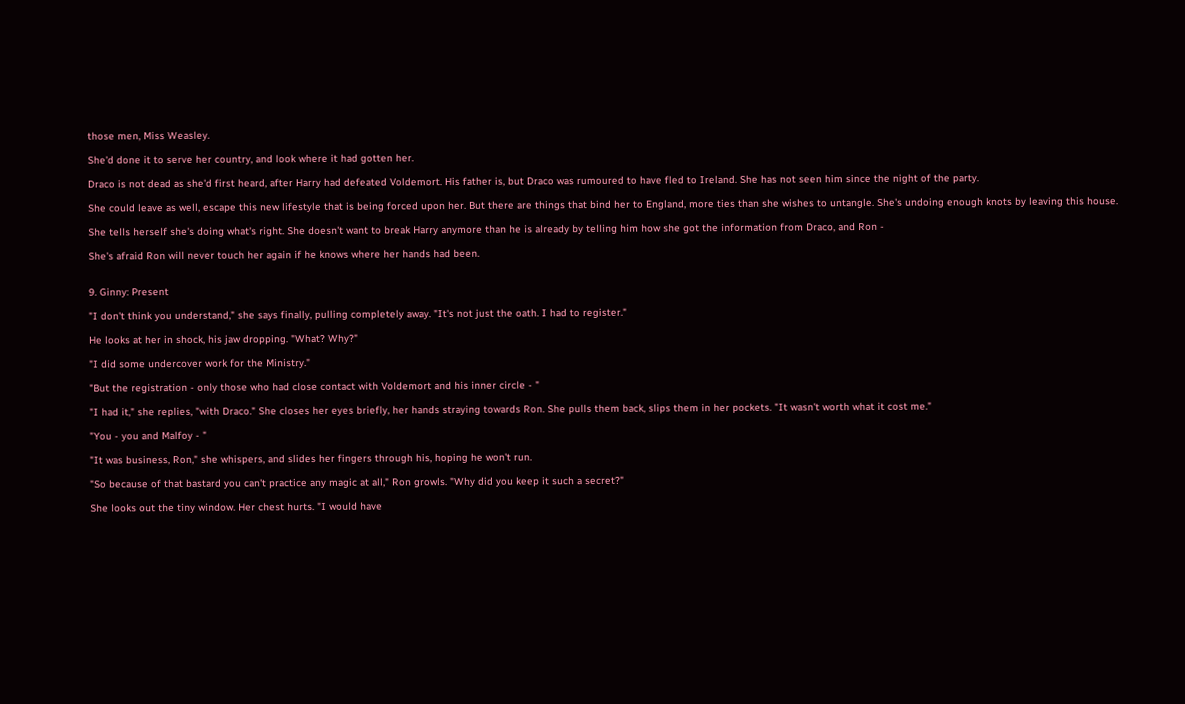those men, Miss Weasley.

She'd done it to serve her country, and look where it had gotten her.

Draco is not dead as she'd first heard, after Harry had defeated Voldemort. His father is, but Draco was rumoured to have fled to Ireland. She has not seen him since the night of the party.

She could leave as well, escape this new lifestyle that is being forced upon her. But there are things that bind her to England, more ties than she wishes to untangle. She's undoing enough knots by leaving this house.

She tells herself she's doing what's right. She doesn't want to break Harry anymore than he is already by telling him how she got the information from Draco, and Ron -

She's afraid Ron will never touch her again if he knows where her hands had been.


9. Ginny: Present

"I don't think you understand," she says finally, pulling completely away. "It's not just the oath. I had to register."

He looks at her in shock, his jaw dropping. "What? Why?"

"I did some undercover work for the Ministry."

"But the registration - only those who had close contact with Voldemort and his inner circle - "

"I had it," she replies, "with Draco." She closes her eyes briefly, her hands straying towards Ron. She pulls them back, slips them in her pockets. "It wasn't worth what it cost me."

"You - you and Malfoy - "

"It was business, Ron," she whispers, and slides her fingers through his, hoping he won't run.

"So because of that bastard you can't practice any magic at all," Ron growls. "Why did you keep it such a secret?"

She looks out the tiny window. Her chest hurts. "I would have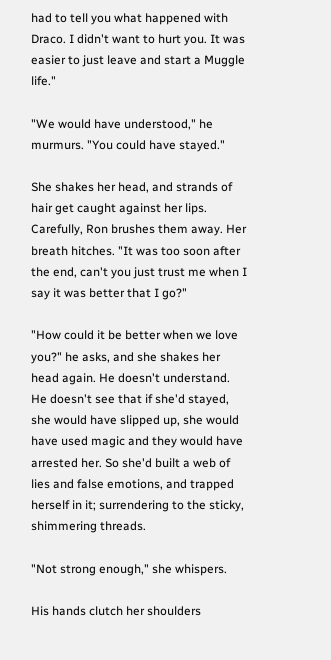had to tell you what happened with Draco. I didn't want to hurt you. It was easier to just leave and start a Muggle life."

"We would have understood," he murmurs. "You could have stayed."

She shakes her head, and strands of hair get caught against her lips. Carefully, Ron brushes them away. Her breath hitches. "It was too soon after the end, can't you just trust me when I say it was better that I go?"

"How could it be better when we love you?" he asks, and she shakes her head again. He doesn't understand. He doesn't see that if she'd stayed, she would have slipped up, she would have used magic and they would have arrested her. So she'd built a web of lies and false emotions, and trapped herself in it; surrendering to the sticky, shimmering threads.

"Not strong enough," she whispers.

His hands clutch her shoulders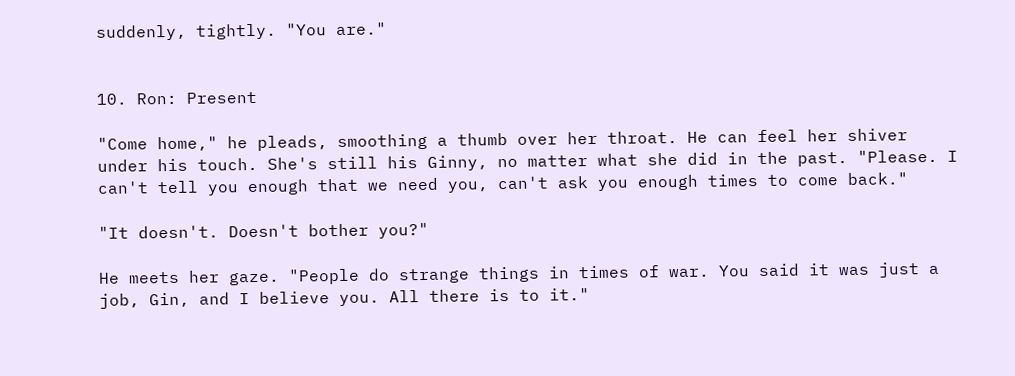suddenly, tightly. "You are."


10. Ron: Present

"Come home," he pleads, smoothing a thumb over her throat. He can feel her shiver under his touch. She's still his Ginny, no matter what she did in the past. "Please. I can't tell you enough that we need you, can't ask you enough times to come back."

"It doesn't. Doesn't bother you?"

He meets her gaze. "People do strange things in times of war. You said it was just a job, Gin, and I believe you. All there is to it."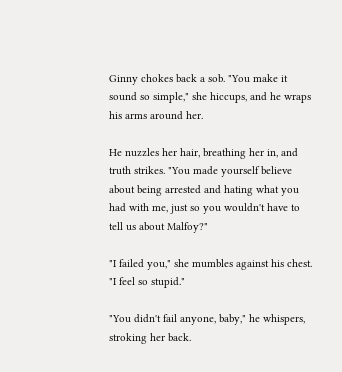Ginny chokes back a sob. "You make it sound so simple," she hiccups, and he wraps his arms around her.

He nuzzles her hair, breathing her in, and truth strikes. "You made yourself believe about being arrested and hating what you had with me, just so you wouldn't have to tell us about Malfoy?"

"I failed you," she mumbles against his chest. "I feel so stupid."

"You didn't fail anyone, baby," he whispers, stroking her back.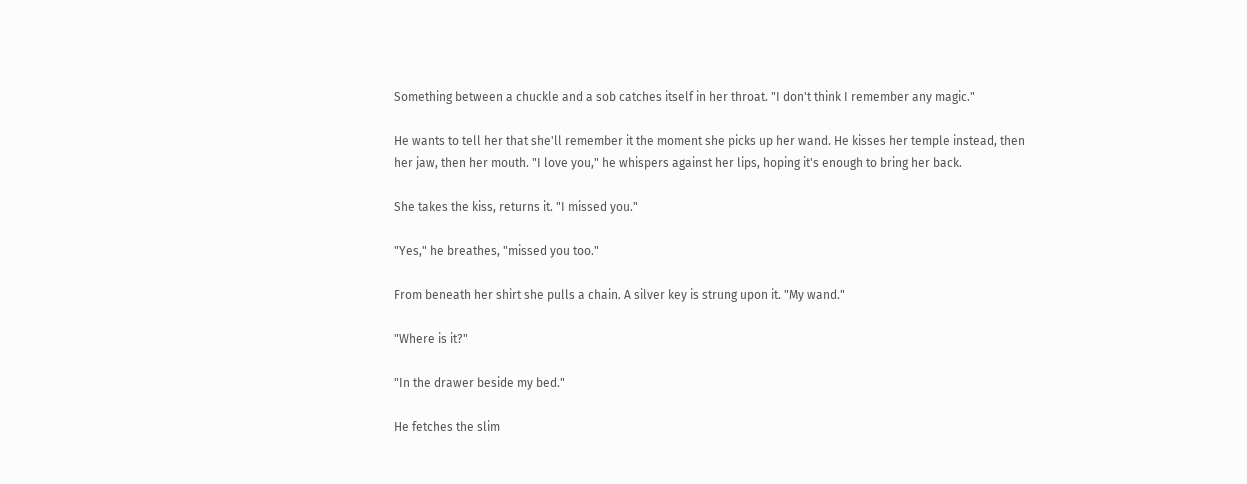Something between a chuckle and a sob catches itself in her throat. "I don't think I remember any magic."

He wants to tell her that she'll remember it the moment she picks up her wand. He kisses her temple instead, then her jaw, then her mouth. "I love you," he whispers against her lips, hoping it's enough to bring her back.

She takes the kiss, returns it. "I missed you."

"Yes," he breathes, "missed you too."

From beneath her shirt she pulls a chain. A silver key is strung upon it. "My wand."

"Where is it?"

"In the drawer beside my bed."

He fetches the slim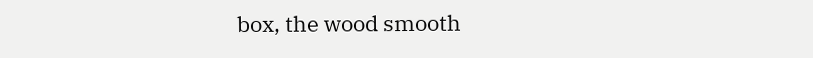box, the wood smooth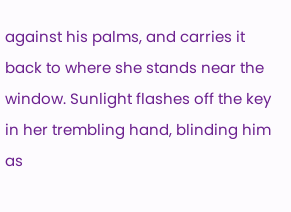against his palms, and carries it back to where she stands near the window. Sunlight flashes off the key in her trembling hand, blinding him as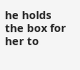he holds the box for her to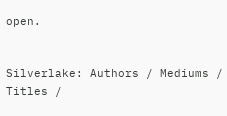open.


Silverlake: Authors / Mediums / Titles /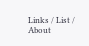Links / List / About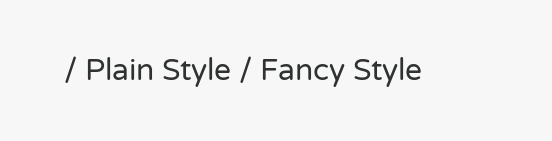/ Plain Style / Fancy Style